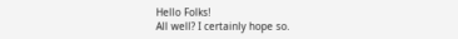Hello Folks!
All well? I certainly hope so.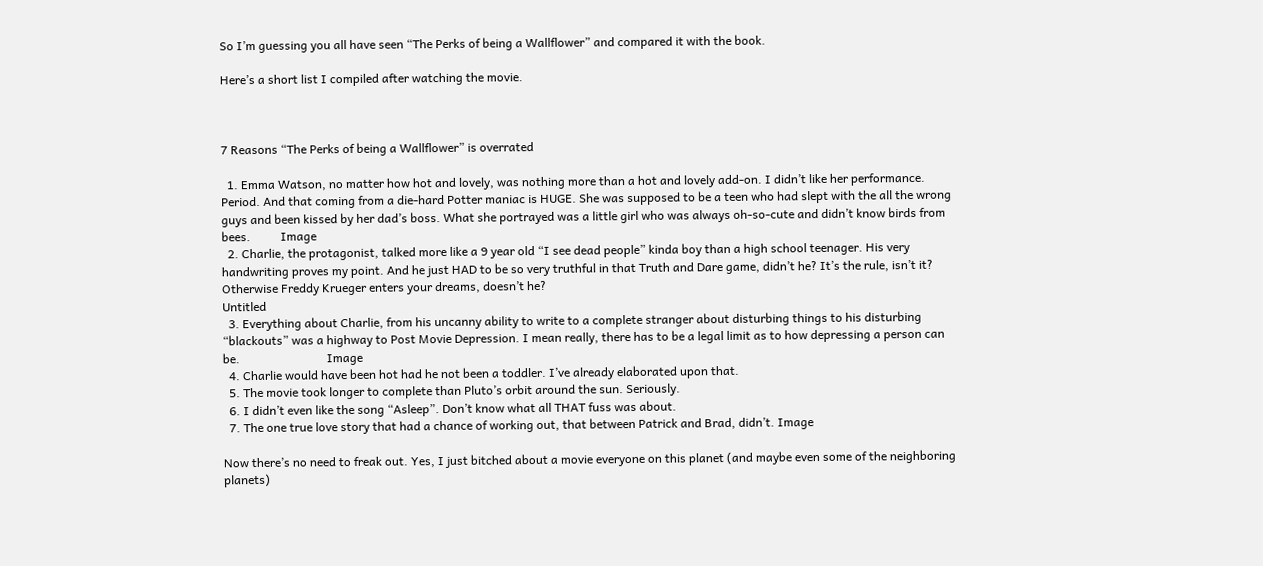So I’m guessing you all have seen “The Perks of being a Wallflower” and compared it with the book.

Here’s a short list I compiled after watching the movie.



7 Reasons “The Perks of being a Wallflower” is overrated

  1. Emma Watson, no matter how hot and lovely, was nothing more than a hot and lovely add-on. I didn’t like her performance. Period. And that coming from a die-hard Potter maniac is HUGE. She was supposed to be a teen who had slept with the all the wrong guys and been kissed by her dad’s boss. What she portrayed was a little girl who was always oh-so-cute and didn’t know birds from bees.          Image
  2. Charlie, the protagonist, talked more like a 9 year old “I see dead people” kinda boy than a high school teenager. His very handwriting proves my point. And he just HAD to be so very truthful in that Truth and Dare game, didn’t he? It’s the rule, isn’t it? Otherwise Freddy Krueger enters your dreams, doesn’t he?                                                                                                                                   Untitled
  3. Everything about Charlie, from his uncanny ability to write to a complete stranger about disturbing things to his disturbing “blackouts” was a highway to Post Movie Depression. I mean really, there has to be a legal limit as to how depressing a person can be.                             Image
  4. Charlie would have been hot had he not been a toddler. I’ve already elaborated upon that.
  5. The movie took longer to complete than Pluto’s orbit around the sun. Seriously.
  6. I didn’t even like the song “Asleep”. Don’t know what all THAT fuss was about.
  7. The one true love story that had a chance of working out, that between Patrick and Brad, didn’t. Image

Now there’s no need to freak out. Yes, I just bitched about a movie everyone on this planet (and maybe even some of the neighboring planets)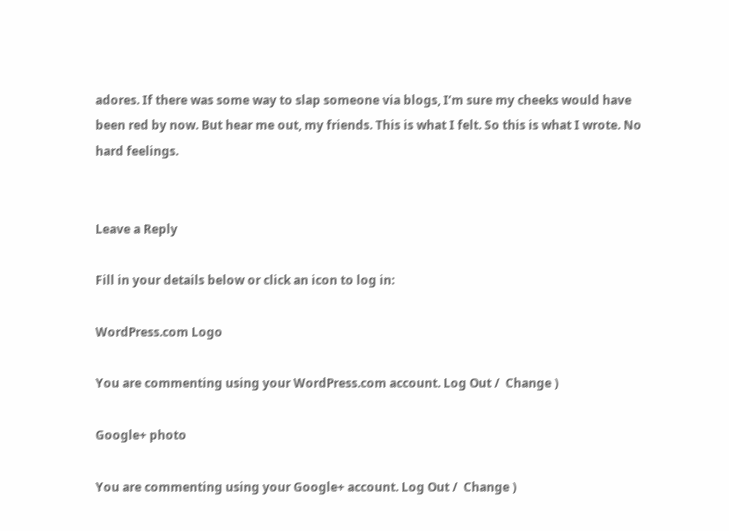adores. If there was some way to slap someone via blogs, I’m sure my cheeks would have been red by now. But hear me out, my friends. This is what I felt. So this is what I wrote. No hard feelings.


Leave a Reply

Fill in your details below or click an icon to log in:

WordPress.com Logo

You are commenting using your WordPress.com account. Log Out /  Change )

Google+ photo

You are commenting using your Google+ account. Log Out /  Change )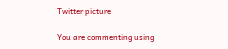Twitter picture

You are commenting using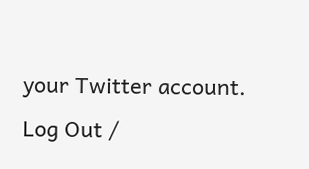your Twitter account. Log Out /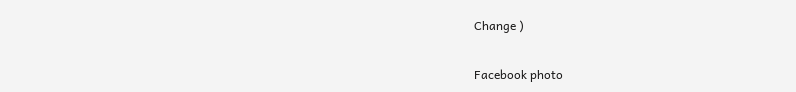Change )

Facebook photo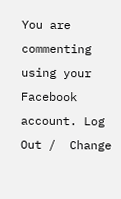You are commenting using your Facebook account. Log Out /  Change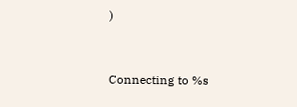)


Connecting to %s